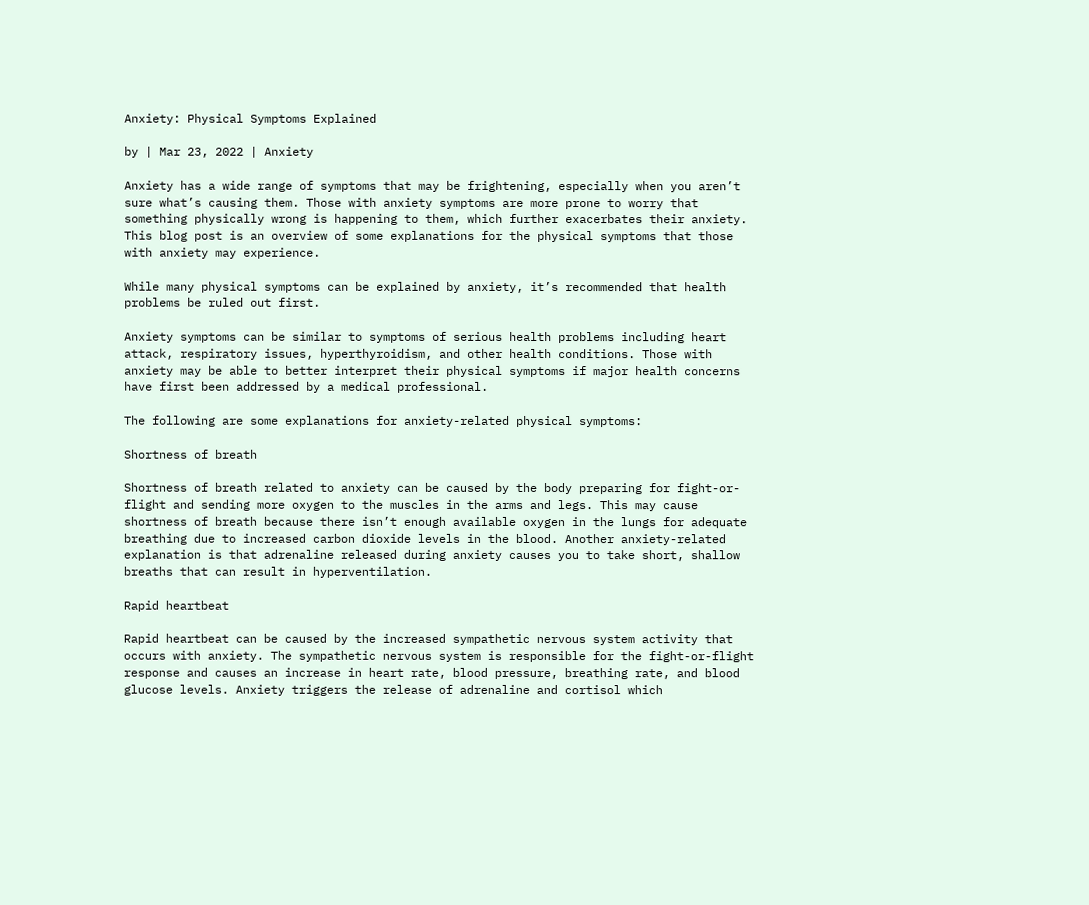Anxiety: Physical Symptoms Explained

by | Mar 23, 2022 | Anxiety

Anxiety has a wide range of symptoms that may be frightening, especially when you aren’t sure what’s causing them. Those with anxiety symptoms are more prone to worry that something physically wrong is happening to them, which further exacerbates their anxiety. This blog post is an overview of some explanations for the physical symptoms that those with anxiety may experience.

While many physical symptoms can be explained by anxiety, it’s recommended that health problems be ruled out first.

Anxiety symptoms can be similar to symptoms of serious health problems including heart attack, respiratory issues, hyperthyroidism, and other health conditions. Those with anxiety may be able to better interpret their physical symptoms if major health concerns have first been addressed by a medical professional.

The following are some explanations for anxiety-related physical symptoms:

Shortness of breath

Shortness of breath related to anxiety can be caused by the body preparing for fight-or-flight and sending more oxygen to the muscles in the arms and legs. This may cause shortness of breath because there isn’t enough available oxygen in the lungs for adequate breathing due to increased carbon dioxide levels in the blood. Another anxiety-related explanation is that adrenaline released during anxiety causes you to take short, shallow breaths that can result in hyperventilation.

Rapid heartbeat

Rapid heartbeat can be caused by the increased sympathetic nervous system activity that occurs with anxiety. The sympathetic nervous system is responsible for the fight-or-flight response and causes an increase in heart rate, blood pressure, breathing rate, and blood glucose levels. Anxiety triggers the release of adrenaline and cortisol which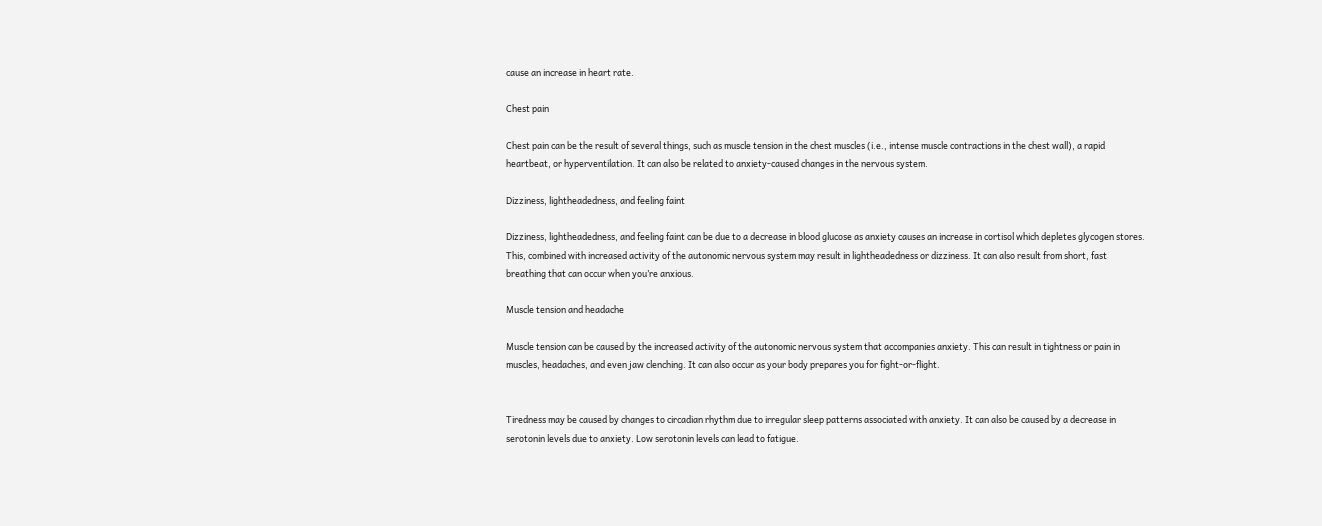cause an increase in heart rate.

Chest pain

Chest pain can be the result of several things, such as muscle tension in the chest muscles (i.e., intense muscle contractions in the chest wall), a rapid heartbeat, or hyperventilation. It can also be related to anxiety-caused changes in the nervous system.

Dizziness, lightheadedness, and feeling faint

Dizziness, lightheadedness, and feeling faint can be due to a decrease in blood glucose as anxiety causes an increase in cortisol which depletes glycogen stores. This, combined with increased activity of the autonomic nervous system may result in lightheadedness or dizziness. It can also result from short, fast breathing that can occur when you’re anxious.

Muscle tension and headache

Muscle tension can be caused by the increased activity of the autonomic nervous system that accompanies anxiety. This can result in tightness or pain in muscles, headaches, and even jaw clenching. It can also occur as your body prepares you for fight-or-flight.


Tiredness may be caused by changes to circadian rhythm due to irregular sleep patterns associated with anxiety. It can also be caused by a decrease in serotonin levels due to anxiety. Low serotonin levels can lead to fatigue.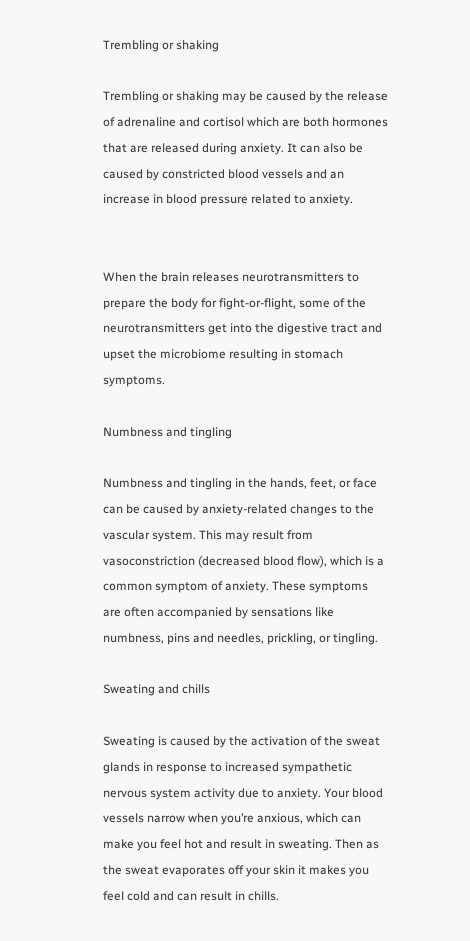Trembling or shaking

Trembling or shaking may be caused by the release of adrenaline and cortisol which are both hormones that are released during anxiety. It can also be caused by constricted blood vessels and an increase in blood pressure related to anxiety.


When the brain releases neurotransmitters to prepare the body for fight-or-flight, some of the neurotransmitters get into the digestive tract and upset the microbiome resulting in stomach symptoms.

Numbness and tingling

Numbness and tingling in the hands, feet, or face can be caused by anxiety-related changes to the vascular system. This may result from vasoconstriction (decreased blood flow), which is a common symptom of anxiety. These symptoms are often accompanied by sensations like numbness, pins and needles, prickling, or tingling.

Sweating and chills

Sweating is caused by the activation of the sweat glands in response to increased sympathetic nervous system activity due to anxiety. Your blood vessels narrow when you’re anxious, which can make you feel hot and result in sweating. Then as the sweat evaporates off your skin it makes you feel cold and can result in chills.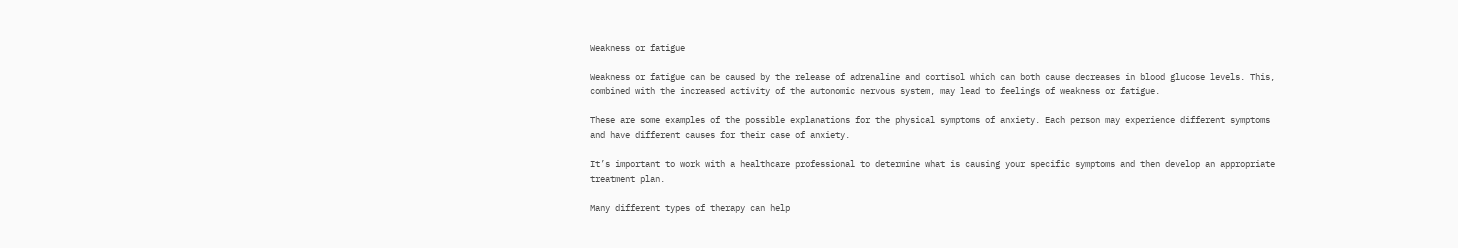Weakness or fatigue

Weakness or fatigue can be caused by the release of adrenaline and cortisol which can both cause decreases in blood glucose levels. This, combined with the increased activity of the autonomic nervous system, may lead to feelings of weakness or fatigue.

These are some examples of the possible explanations for the physical symptoms of anxiety. Each person may experience different symptoms and have different causes for their case of anxiety.

It’s important to work with a healthcare professional to determine what is causing your specific symptoms and then develop an appropriate treatment plan.

Many different types of therapy can help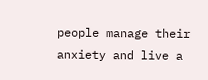people manage their anxiety and live a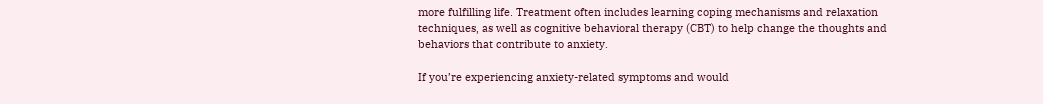more fulfilling life. Treatment often includes learning coping mechanisms and relaxation techniques, as well as cognitive behavioral therapy (CBT) to help change the thoughts and behaviors that contribute to anxiety.

If you’re experiencing anxiety-related symptoms and would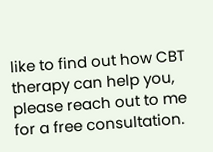like to find out how CBT therapy can help you, please reach out to me for a free consultation.